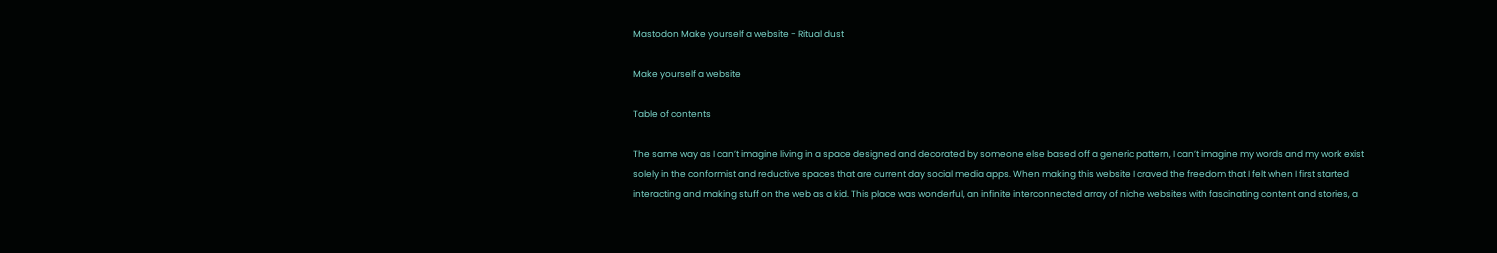Mastodon Make yourself a website - Ritual dust

Make yourself a website

Table of contents

The same way as I can’t imagine living in a space designed and decorated by someone else based off a generic pattern, I can’t imagine my words and my work exist solely in the conformist and reductive spaces that are current day social media apps. When making this website I craved the freedom that I felt when I first started interacting and making stuff on the web as a kid. This place was wonderful, an infinite interconnected array of niche websites with fascinating content and stories, a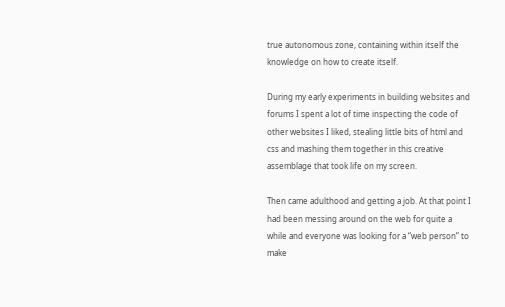true autonomous zone, containing within itself the knowledge on how to create itself.

During my early experiments in building websites and forums I spent a lot of time inspecting the code of other websites I liked, stealing little bits of html and css and mashing them together in this creative assemblage that took life on my screen.

Then came adulthood and getting a job. At that point I had been messing around on the web for quite a while and everyone was looking for a “web person” to make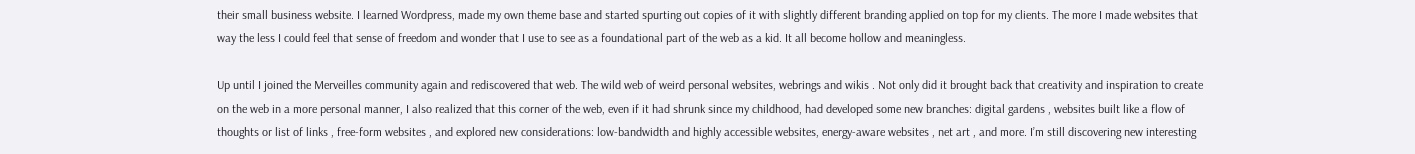their small business website. I learned Wordpress, made my own theme base and started spurting out copies of it with slightly different branding applied on top for my clients. The more I made websites that way the less I could feel that sense of freedom and wonder that I use to see as a foundational part of the web as a kid. It all become hollow and meaningless.

Up until I joined the Merveilles community again and rediscovered that web. The wild web of weird personal websites, webrings and wikis . Not only did it brought back that creativity and inspiration to create on the web in a more personal manner, I also realized that this corner of the web, even if it had shrunk since my childhood, had developed some new branches: digital gardens , websites built like a flow of thoughts or list of links , free-form websites , and explored new considerations: low-bandwidth and highly accessible websites, energy-aware websites , net art , and more. I’m still discovering new interesting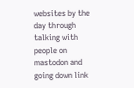websites by the day through talking with people on mastodon and going down link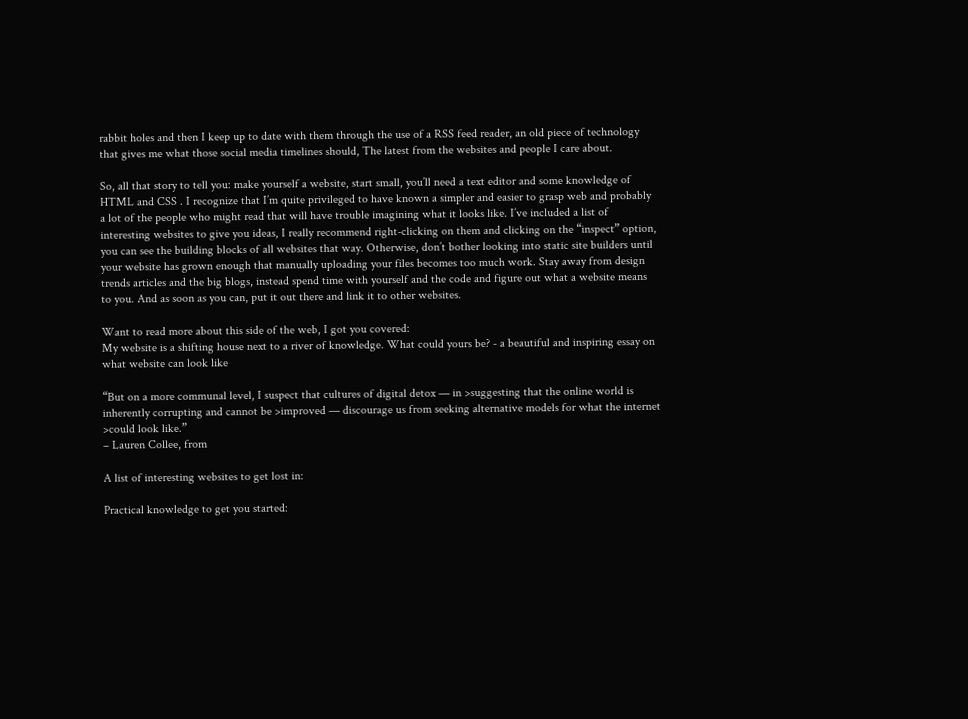rabbit holes and then I keep up to date with them through the use of a RSS feed reader, an old piece of technology that gives me what those social media timelines should, The latest from the websites and people I care about.

So, all that story to tell you: make yourself a website, start small, you’ll need a text editor and some knowledge of HTML and CSS . I recognize that I’m quite privileged to have known a simpler and easier to grasp web and probably a lot of the people who might read that will have trouble imagining what it looks like. I’ve included a list of interesting websites to give you ideas, I really recommend right-clicking on them and clicking on the “inspect” option, you can see the building blocks of all websites that way. Otherwise, don’t bother looking into static site builders until your website has grown enough that manually uploading your files becomes too much work. Stay away from design trends articles and the big blogs, instead spend time with yourself and the code and figure out what a website means to you. And as soon as you can, put it out there and link it to other websites.

Want to read more about this side of the web, I got you covered:
My website is a shifting house next to a river of knowledge. What could yours be? - a beautiful and inspiring essay on what website can look like

“But on a more communal level, I suspect that cultures of digital detox — in >suggesting that the online world is inherently corrupting and cannot be >improved — discourage us from seeking alternative models for what the internet >could look like.”
– Lauren Collee, from

A list of interesting websites to get lost in:

Practical knowledge to get you started: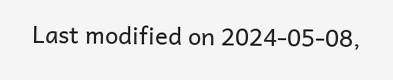Last modified on 2024-05-08,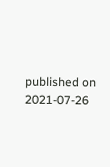published on 2021-07-26